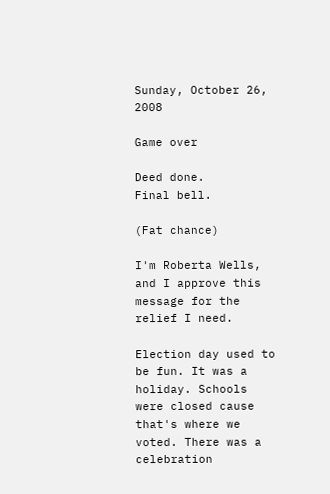Sunday, October 26, 2008

Game over

Deed done.
Final bell.

(Fat chance)

I'm Roberta Wells, and I approve this message for the relief I need.

Election day used to be fun. It was a holiday. Schools were closed cause that's where we voted. There was a celebration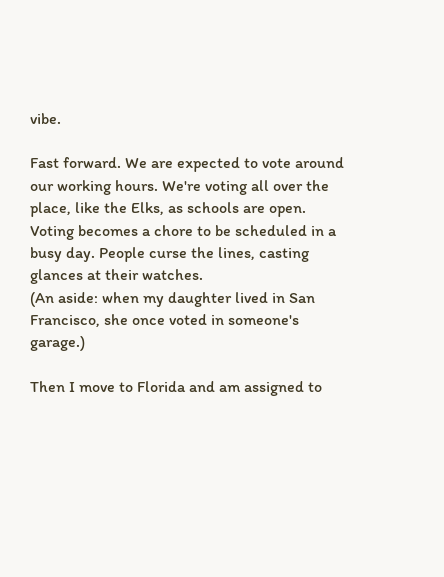vibe.

Fast forward. We are expected to vote around our working hours. We're voting all over the place, like the Elks, as schools are open. Voting becomes a chore to be scheduled in a busy day. People curse the lines, casting glances at their watches.
(An aside: when my daughter lived in San Francisco, she once voted in someone's garage.)

Then I move to Florida and am assigned to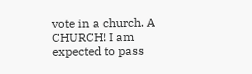vote in a church. A CHURCH! I am expected to pass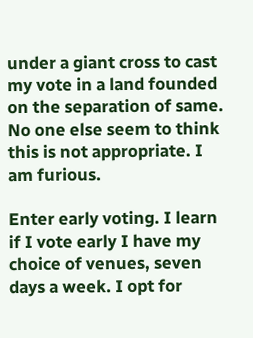under a giant cross to cast my vote in a land founded on the separation of same. No one else seem to think this is not appropriate. I am furious.

Enter early voting. I learn if I vote early I have my choice of venues, seven days a week. I opt for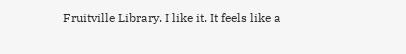Fruitville Library. I like it. It feels like a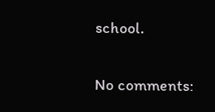school.

No comments: